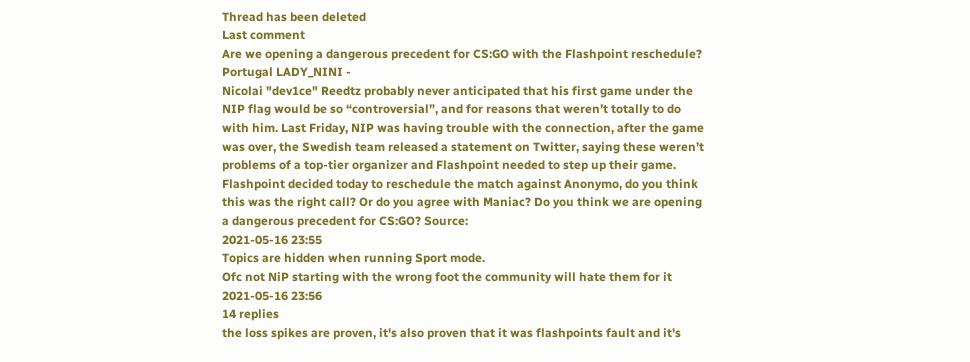Thread has been deleted
Last comment
Are we opening a dangerous precedent for CS:GO with the Flashpoint reschedule?
Portugal LADY_NINI -
Nicolai "dev1ce" Reedtz probably never anticipated that his first game under the NIP flag would be so “controversial”, and for reasons that weren’t totally to do with him. Last Friday, NIP was having trouble with the connection, after the game was over, the Swedish team released a statement on Twitter, saying these weren’t problems of a top-tier organizer and Flashpoint needed to step up their game. Flashpoint decided today to reschedule the match against Anonymo, do you think this was the right call? Or do you agree with Maniac? Do you think we are opening a dangerous precedent for CS:GO? Source:
2021-05-16 23:55
Topics are hidden when running Sport mode.
Ofc not NiP starting with the wrong foot the community will hate them for it
2021-05-16 23:56
14 replies
the loss spikes are proven, it's also proven that it was flashpoints fault and it's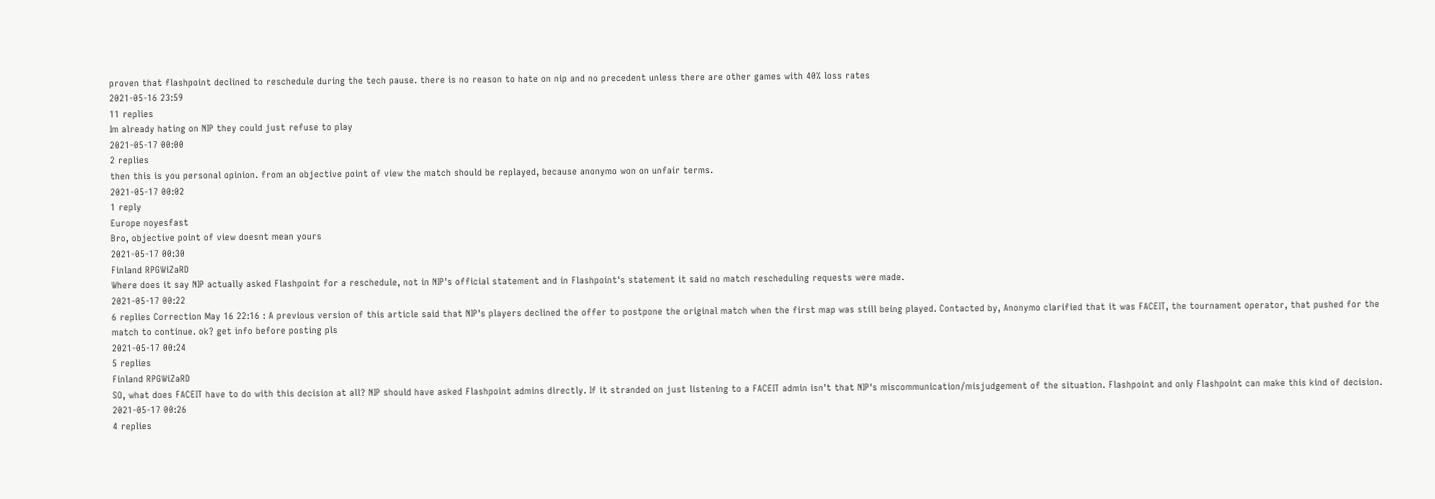proven that flashpoint declined to reschedule during the tech pause. there is no reason to hate on nip and no precedent unless there are other games with 40% loss rates
2021-05-16 23:59
11 replies
Im already hating on NIP they could just refuse to play
2021-05-17 00:00
2 replies
then this is you personal opinion. from an objective point of view the match should be replayed, because anonymo won on unfair terms.
2021-05-17 00:02
1 reply
Europe noyesfast
Bro, objective point of view doesnt mean yours
2021-05-17 00:30
Finland RPGWiZaRD
Where does it say NIP actually asked Flashpoint for a reschedule, not in NIP's official statement and in Flashpoint's statement it said no match rescheduling requests were made.
2021-05-17 00:22
6 replies Correction May 16 22:16 : A previous version of this article said that NIP's players declined the offer to postpone the original match when the first map was still being played. Contacted by, Anonymo clarified that it was FACEIT, the tournament operator, that pushed for the match to continue. ok? get info before posting pls
2021-05-17 00:24
5 replies
Finland RPGWiZaRD
SO, what does FACEIT have to do with this decision at all? NIP should have asked Flashpoint admins directly. If it stranded on just listening to a FACEIT admin isn't that NIP's miscommunication/misjudgement of the situation. Flashpoint and only Flashpoint can make this kind of decision.
2021-05-17 00:26
4 replies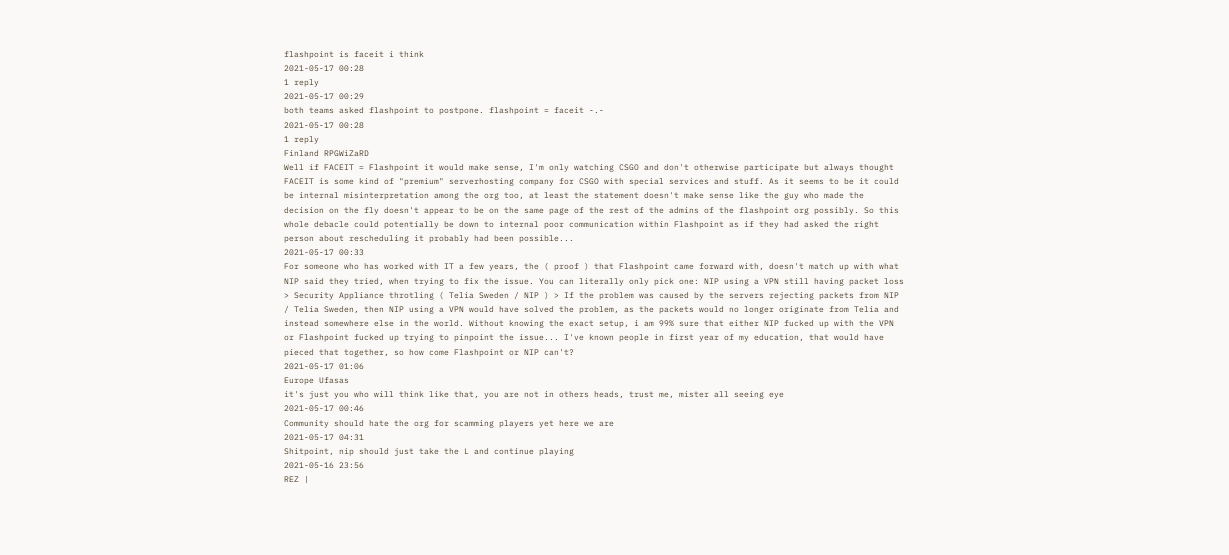flashpoint is faceit i think
2021-05-17 00:28
1 reply
2021-05-17 00:29
both teams asked flashpoint to postpone. flashpoint = faceit -.-
2021-05-17 00:28
1 reply
Finland RPGWiZaRD
Well if FACEIT = Flashpoint it would make sense, I'm only watching CSGO and don't otherwise participate but always thought FACEIT is some kind of "premium" serverhosting company for CSGO with special services and stuff. As it seems to be it could be internal misinterpretation among the org too, at least the statement doesn't make sense like the guy who made the decision on the fly doesn't appear to be on the same page of the rest of the admins of the flashpoint org possibly. So this whole debacle could potentially be down to internal poor communication within Flashpoint as if they had asked the right person about rescheduling it probably had been possible...
2021-05-17 00:33
For someone who has worked with IT a few years, the ( proof ) that Flashpoint came forward with, doesn't match up with what NIP said they tried, when trying to fix the issue. You can literally only pick one: NIP using a VPN still having packet loss > Security Appliance throtling ( Telia Sweden / NIP ) > If the problem was caused by the servers rejecting packets from NIP / Telia Sweden, then NIP using a VPN would have solved the problem, as the packets would no longer originate from Telia and instead somewhere else in the world. Without knowing the exact setup, i am 99% sure that either NIP fucked up with the VPN or Flashpoint fucked up trying to pinpoint the issue... I've known people in first year of my education, that would have pieced that together, so how come Flashpoint or NIP can't?
2021-05-17 01:06
Europe Ufasas
it's just you who will think like that, you are not in others heads, trust me, mister all seeing eye
2021-05-17 00:46
Community should hate the org for scamming players yet here we are
2021-05-17 04:31
Shitpoint, nip should just take the L and continue playing
2021-05-16 23:56
REZ |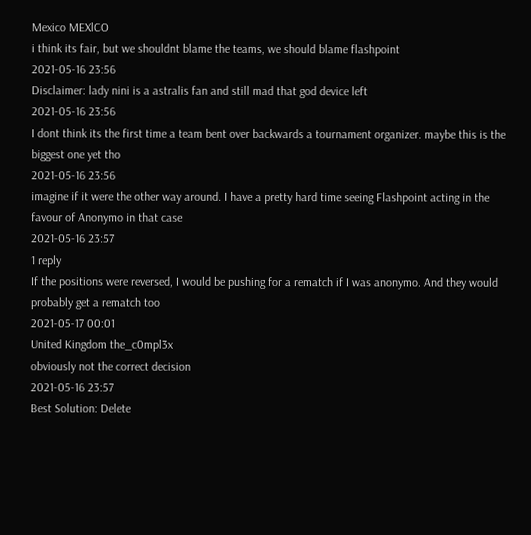Mexico MEXlCO
i think its fair, but we shouldnt blame the teams, we should blame flashpoint
2021-05-16 23:56
Disclaimer: lady nini is a astralis fan and still mad that god device left
2021-05-16 23:56
I dont think its the first time a team bent over backwards a tournament organizer. maybe this is the biggest one yet tho
2021-05-16 23:56
imagine if it were the other way around. I have a pretty hard time seeing Flashpoint acting in the favour of Anonymo in that case
2021-05-16 23:57
1 reply
If the positions were reversed, I would be pushing for a rematch if I was anonymo. And they would probably get a rematch too
2021-05-17 00:01
United Kingdom the_c0mpl3x
obviously not the correct decision
2021-05-16 23:57
Best Solution: Delete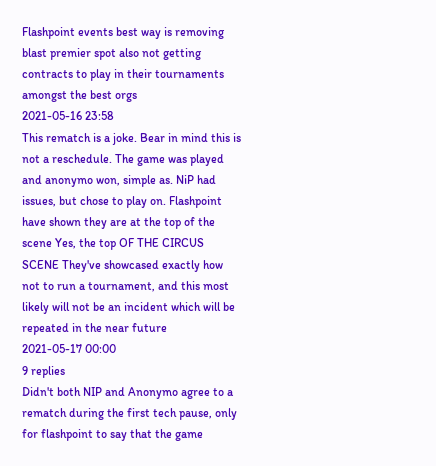Flashpoint events best way is removing blast premier spot also not getting contracts to play in their tournaments amongst the best orgs
2021-05-16 23:58
This rematch is a joke. Bear in mind this is not a reschedule. The game was played and anonymo won, simple as. NiP had issues, but chose to play on. Flashpoint have shown they are at the top of the scene Yes, the top OF THE CIRCUS SCENE They've showcased exactly how not to run a tournament, and this most likely will not be an incident which will be repeated in the near future
2021-05-17 00:00
9 replies
Didn't both NIP and Anonymo agree to a rematch during the first tech pause, only for flashpoint to say that the game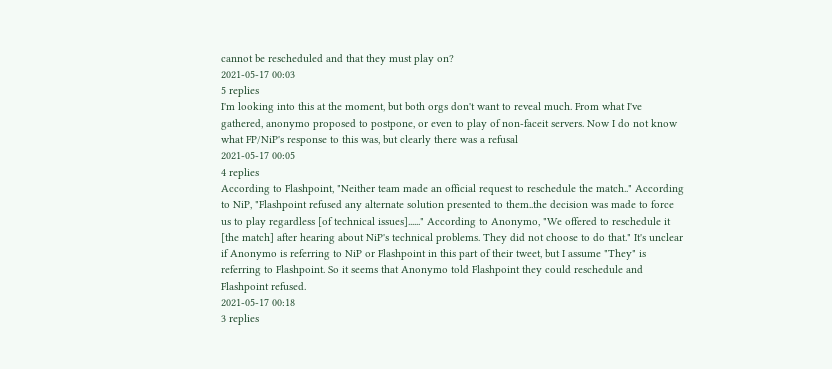cannot be rescheduled and that they must play on?
2021-05-17 00:03
5 replies
I'm looking into this at the moment, but both orgs don't want to reveal much. From what I've gathered, anonymo proposed to postpone, or even to play of non-faceit servers. Now I do not know what FP/NiP's response to this was, but clearly there was a refusal
2021-05-17 00:05
4 replies
According to Flashpoint, "Neither team made an official request to reschedule the match.." According to NiP, "Flashpoint refused any alternate solution presented to them..the decision was made to force us to play regardless [of technical issues]......" According to Anonymo, "We offered to reschedule it [the match] after hearing about NiP's technical problems. They did not choose to do that." It's unclear if Anonymo is referring to NiP or Flashpoint in this part of their tweet, but I assume "They" is referring to Flashpoint. So it seems that Anonymo told Flashpoint they could reschedule and Flashpoint refused.
2021-05-17 00:18
3 replies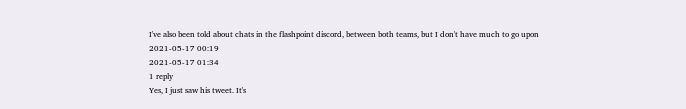I've also been told about chats in the flashpoint discord, between both teams, but I don't have much to go upon
2021-05-17 00:19
2021-05-17 01:34
1 reply
Yes, I just saw his tweet. It's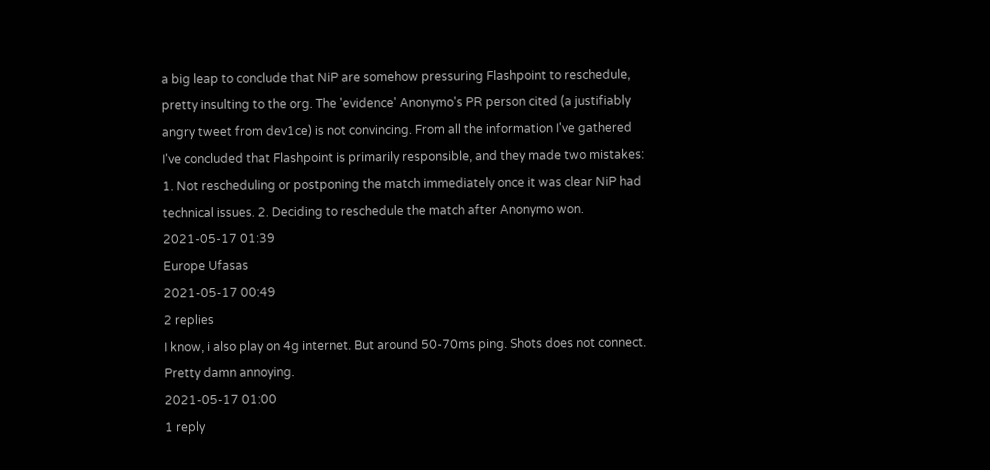a big leap to conclude that NiP are somehow pressuring Flashpoint to reschedule, pretty insulting to the org. The 'evidence' Anonymo's PR person cited (a justifiably angry tweet from dev1ce) is not convincing. From all the information I've gathered I've concluded that Flashpoint is primarily responsible, and they made two mistakes: 1. Not rescheduling or postponing the match immediately once it was clear NiP had technical issues. 2. Deciding to reschedule the match after Anonymo won.
2021-05-17 01:39
Europe Ufasas
2021-05-17 00:49
2 replies
I know, i also play on 4g internet. But around 50-70ms ping. Shots does not connect. Pretty damn annoying.
2021-05-17 01:00
1 reply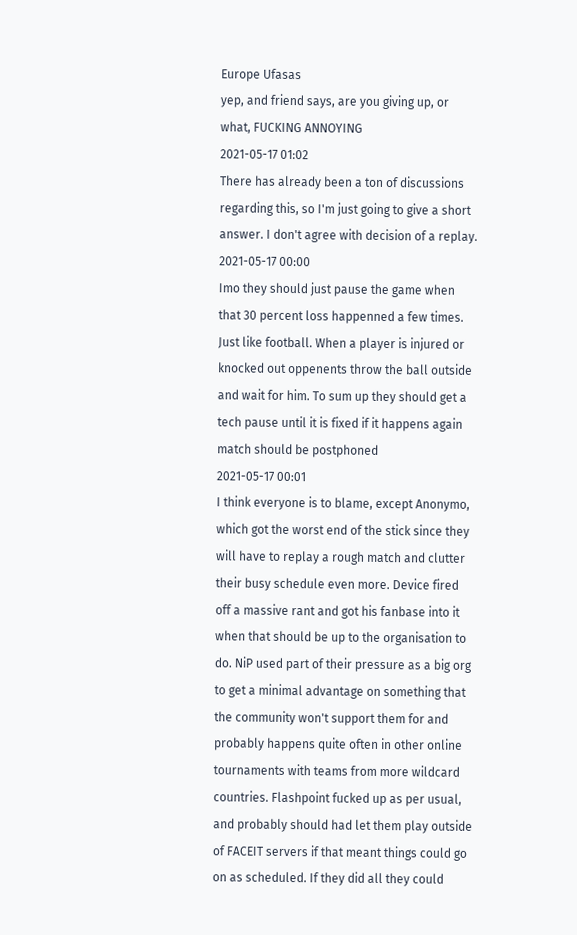Europe Ufasas
yep, and friend says, are you giving up, or what, FUCKING ANNOYING
2021-05-17 01:02
There has already been a ton of discussions regarding this, so I'm just going to give a short answer. I don't agree with decision of a replay.
2021-05-17 00:00
Imo they should just pause the game when that 30 percent loss happenned a few times. Just like football. When a player is injured or knocked out oppenents throw the ball outside and wait for him. To sum up they should get a tech pause until it is fixed if it happens again match should be postphoned
2021-05-17 00:01
I think everyone is to blame, except Anonymo, which got the worst end of the stick since they will have to replay a rough match and clutter their busy schedule even more. Device fired off a massive rant and got his fanbase into it when that should be up to the organisation to do. NiP used part of their pressure as a big org to get a minimal advantage on something that the community won't support them for and probably happens quite often in other online tournaments with teams from more wildcard countries. Flashpoint fucked up as per usual, and probably should had let them play outside of FACEIT servers if that meant things could go on as scheduled. If they did all they could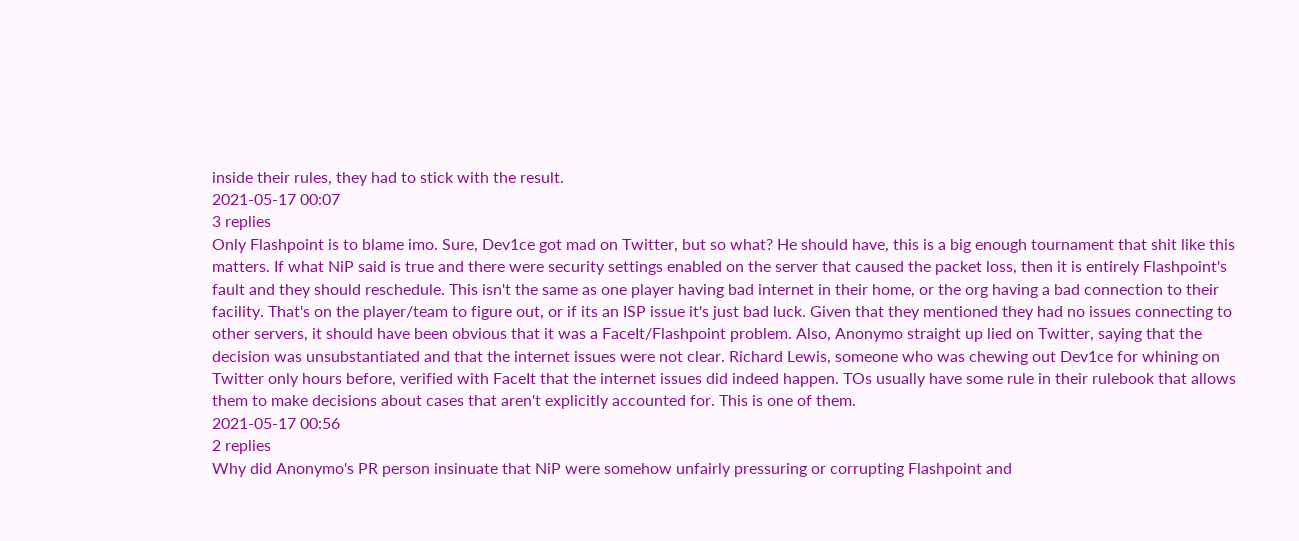inside their rules, they had to stick with the result.
2021-05-17 00:07
3 replies
Only Flashpoint is to blame imo. Sure, Dev1ce got mad on Twitter, but so what? He should have, this is a big enough tournament that shit like this matters. If what NiP said is true and there were security settings enabled on the server that caused the packet loss, then it is entirely Flashpoint's fault and they should reschedule. This isn't the same as one player having bad internet in their home, or the org having a bad connection to their facility. That's on the player/team to figure out, or if its an ISP issue it's just bad luck. Given that they mentioned they had no issues connecting to other servers, it should have been obvious that it was a FaceIt/Flashpoint problem. Also, Anonymo straight up lied on Twitter, saying that the decision was unsubstantiated and that the internet issues were not clear. Richard Lewis, someone who was chewing out Dev1ce for whining on Twitter only hours before, verified with FaceIt that the internet issues did indeed happen. TOs usually have some rule in their rulebook that allows them to make decisions about cases that aren't explicitly accounted for. This is one of them.
2021-05-17 00:56
2 replies
Why did Anonymo's PR person insinuate that NiP were somehow unfairly pressuring or corrupting Flashpoint and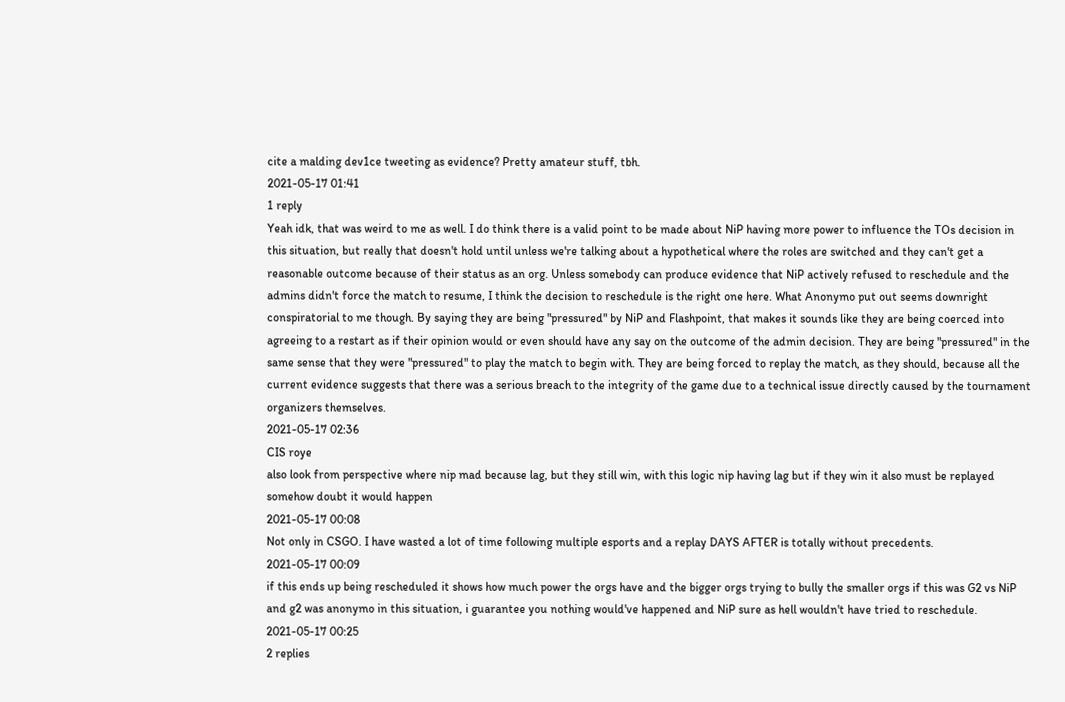cite a malding dev1ce tweeting as evidence? Pretty amateur stuff, tbh.
2021-05-17 01:41
1 reply
Yeah idk, that was weird to me as well. I do think there is a valid point to be made about NiP having more power to influence the TOs decision in this situation, but really that doesn't hold until unless we're talking about a hypothetical where the roles are switched and they can't get a reasonable outcome because of their status as an org. Unless somebody can produce evidence that NiP actively refused to reschedule and the admins didn't force the match to resume, I think the decision to reschedule is the right one here. What Anonymo put out seems downright conspiratorial to me though. By saying they are being "pressured" by NiP and Flashpoint, that makes it sounds like they are being coerced into agreeing to a restart as if their opinion would or even should have any say on the outcome of the admin decision. They are being "pressured" in the same sense that they were "pressured" to play the match to begin with. They are being forced to replay the match, as they should, because all the current evidence suggests that there was a serious breach to the integrity of the game due to a technical issue directly caused by the tournament organizers themselves.
2021-05-17 02:36
CIS roye
also look from perspective where nip mad because lag, but they still win, with this logic nip having lag but if they win it also must be replayed somehow doubt it would happen
2021-05-17 00:08
Not only in CSGO. I have wasted a lot of time following multiple esports and a replay DAYS AFTER is totally without precedents.
2021-05-17 00:09
if this ends up being rescheduled it shows how much power the orgs have and the bigger orgs trying to bully the smaller orgs if this was G2 vs NiP and g2 was anonymo in this situation, i guarantee you nothing would've happened and NiP sure as hell wouldn't have tried to reschedule.
2021-05-17 00:25
2 replies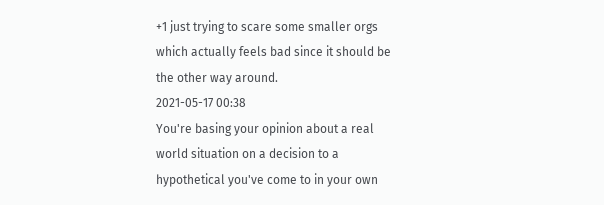+1 just trying to scare some smaller orgs which actually feels bad since it should be the other way around.
2021-05-17 00:38
You're basing your opinion about a real world situation on a decision to a hypothetical you've come to in your own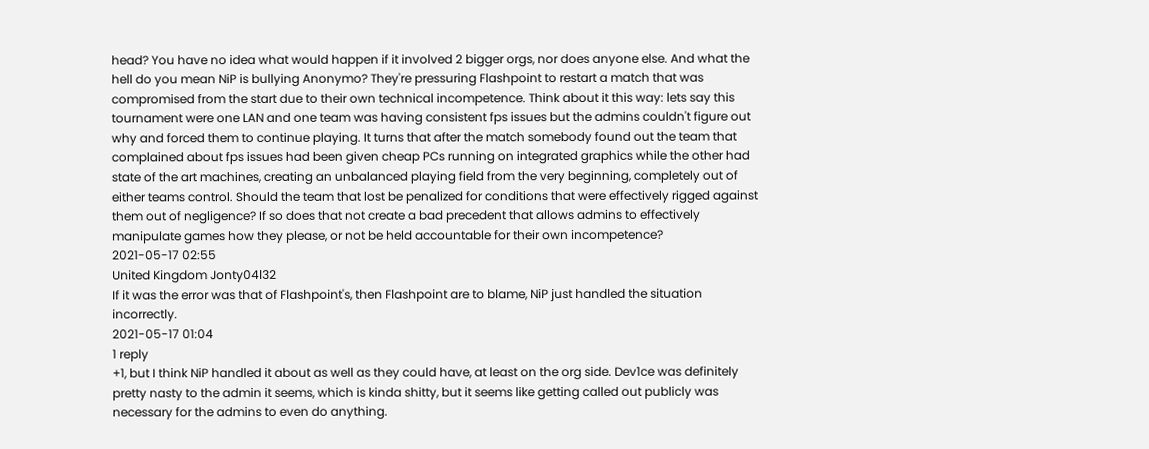head? You have no idea what would happen if it involved 2 bigger orgs, nor does anyone else. And what the hell do you mean NiP is bullying Anonymo? They're pressuring Flashpoint to restart a match that was compromised from the start due to their own technical incompetence. Think about it this way: lets say this tournament were one LAN and one team was having consistent fps issues but the admins couldn't figure out why and forced them to continue playing. It turns that after the match somebody found out the team that complained about fps issues had been given cheap PCs running on integrated graphics while the other had state of the art machines, creating an unbalanced playing field from the very beginning, completely out of either teams control. Should the team that lost be penalized for conditions that were effectively rigged against them out of negligence? If so does that not create a bad precedent that allows admins to effectively manipulate games how they please, or not be held accountable for their own incompetence?
2021-05-17 02:55
United Kingdom Jonty04l32
If it was the error was that of Flashpoint's, then Flashpoint are to blame, NiP just handled the situation incorrectly.
2021-05-17 01:04
1 reply
+1, but I think NiP handled it about as well as they could have, at least on the org side. Dev1ce was definitely pretty nasty to the admin it seems, which is kinda shitty, but it seems like getting called out publicly was necessary for the admins to even do anything.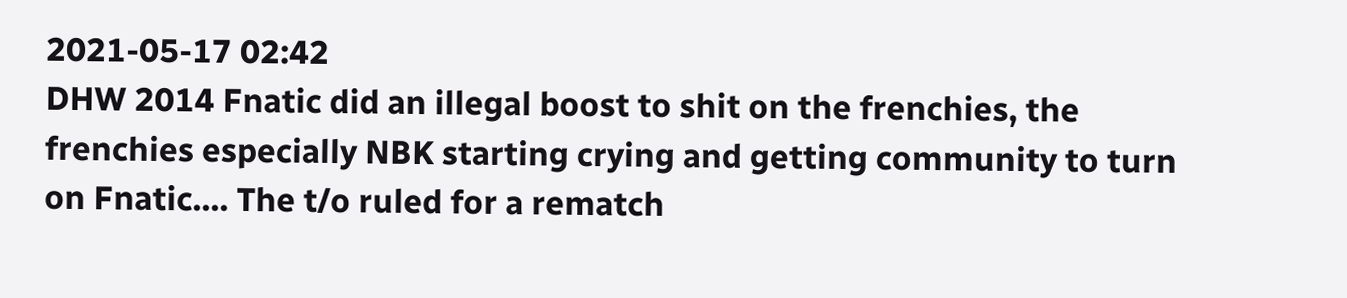2021-05-17 02:42
DHW 2014 Fnatic did an illegal boost to shit on the frenchies, the frenchies especially NBK starting crying and getting community to turn on Fnatic.... The t/o ruled for a rematch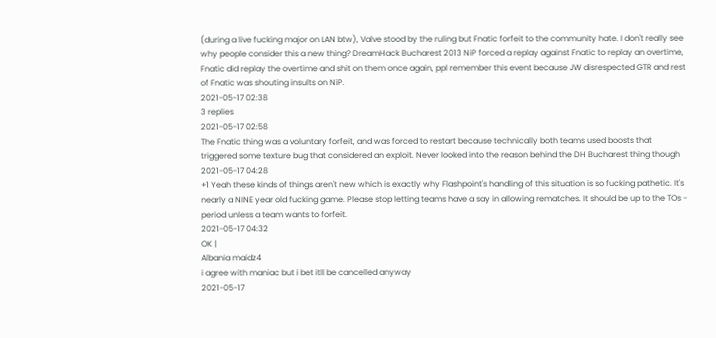(during a live fucking major on LAN btw), Valve stood by the ruling but Fnatic forfeit to the community hate. I don't really see why people consider this a new thing? DreamHack Bucharest 2013 NiP forced a replay against Fnatic to replay an overtime, Fnatic did replay the overtime and shit on them once again, ppl remember this event because JW disrespected GTR and rest of Fnatic was shouting insults on NiP.
2021-05-17 02:38
3 replies
2021-05-17 02:58
The Fnatic thing was a voluntary forfeit, and was forced to restart because technically both teams used boosts that triggered some texture bug that considered an exploit. Never looked into the reason behind the DH Bucharest thing though
2021-05-17 04:28
+1 Yeah these kinds of things aren't new which is exactly why Flashpoint's handling of this situation is so fucking pathetic. It's nearly a NINE year old fucking game. Please stop letting teams have a say in allowing rematches. It should be up to the TOs - period unless a team wants to forfeit.
2021-05-17 04:32
OK |
Albania maidz4
i agree with maniac but i bet itll be cancelled anyway
2021-05-17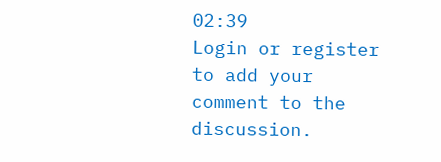02:39
Login or register to add your comment to the discussion.